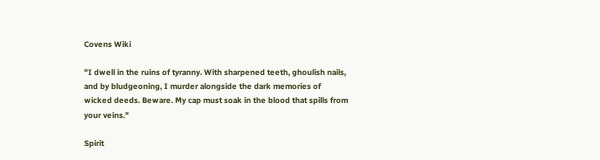Covens Wiki

"I dwell in the ruins of tyranny. With sharpened teeth, ghoulish nails, and by bludgeoning, I murder alongside the dark memories of wicked deeds. Beware. My cap must soak in the blood that spills from your veins."

Spirit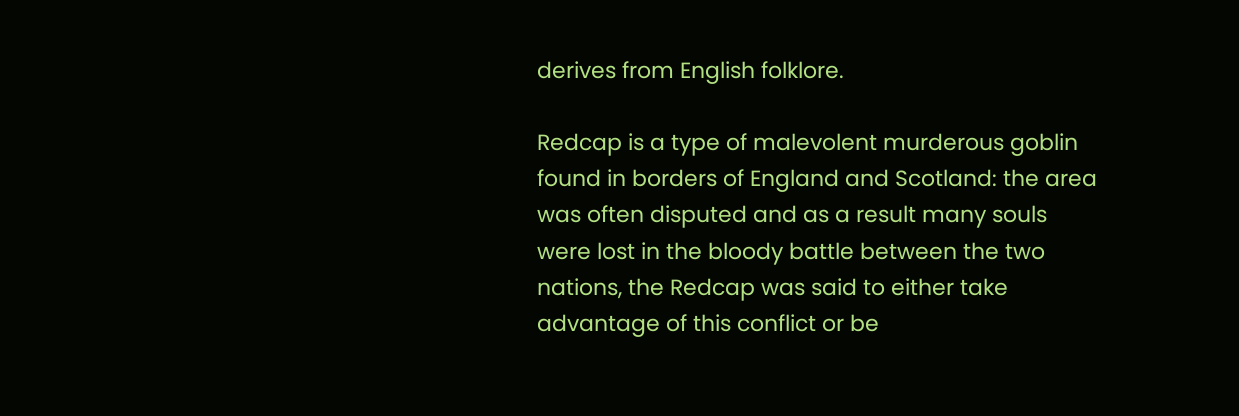derives from English folklore.

Redcap is a type of malevolent murderous goblin found in borders of England and Scotland: the area was often disputed and as a result many souls were lost in the bloody battle between the two nations, the Redcap was said to either take advantage of this conflict or be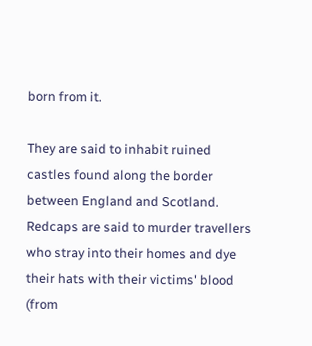born from it.

They are said to inhabit ruined castles found along the border between England and Scotland. Redcaps are said to murder travellers who stray into their homes and dye their hats with their victims' blood (from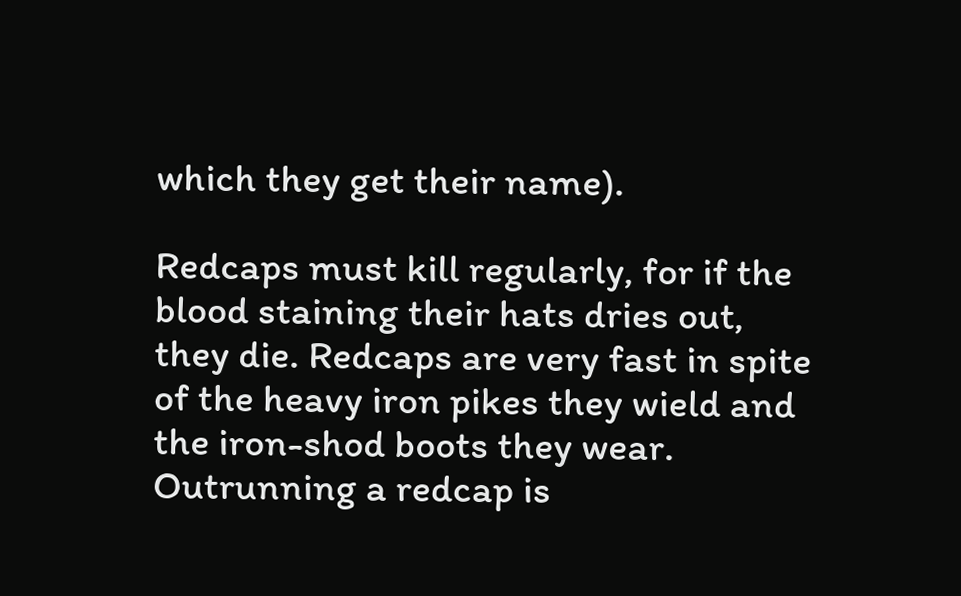which they get their name).

Redcaps must kill regularly, for if the blood staining their hats dries out, they die. Redcaps are very fast in spite of the heavy iron pikes they wield and the iron-shod boots they wear. Outrunning a redcap is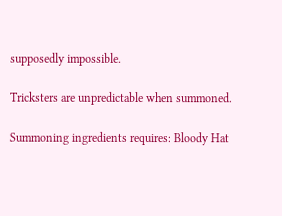supposedly impossible.

Tricksters are unpredictable when summoned.

Summoning ingredients requires: Bloody Hat